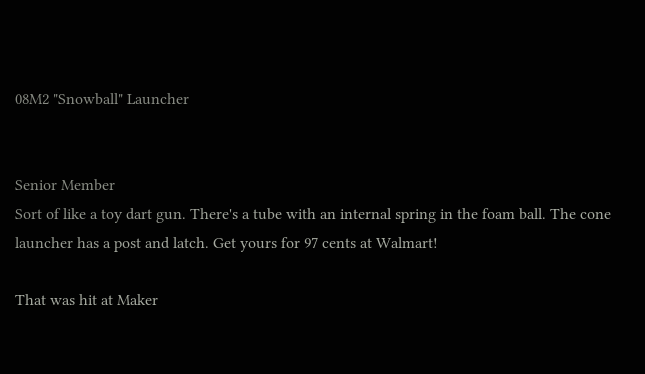08M2 "Snowball" Launcher


Senior Member
Sort of like a toy dart gun. There's a tube with an internal spring in the foam ball. The cone launcher has a post and latch. Get yours for 97 cents at Walmart!

That was hit at Maker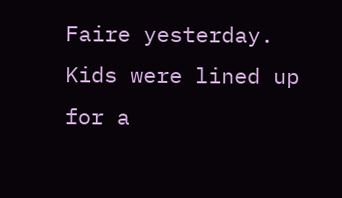Faire yesterday. Kids were lined up for a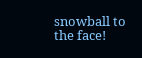snowball to the face!